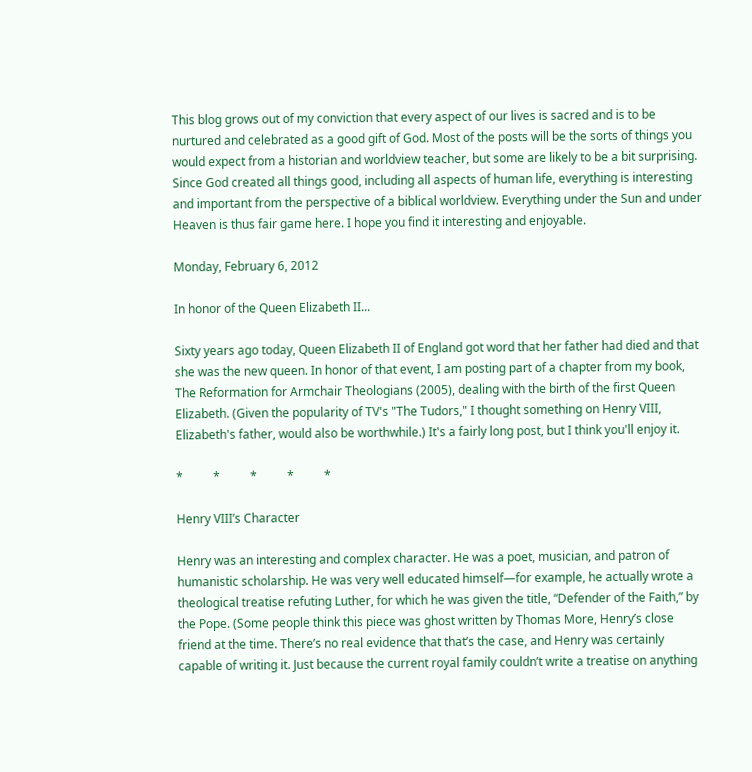This blog grows out of my conviction that every aspect of our lives is sacred and is to be nurtured and celebrated as a good gift of God. Most of the posts will be the sorts of things you would expect from a historian and worldview teacher, but some are likely to be a bit surprising. Since God created all things good, including all aspects of human life, everything is interesting and important from the perspective of a biblical worldview. Everything under the Sun and under Heaven is thus fair game here. I hope you find it interesting and enjoyable.

Monday, February 6, 2012

In honor of the Queen Elizabeth II...

Sixty years ago today, Queen Elizabeth II of England got word that her father had died and that she was the new queen. In honor of that event, I am posting part of a chapter from my book, The Reformation for Armchair Theologians (2005), dealing with the birth of the first Queen Elizabeth. (Given the popularity of TV's "The Tudors," I thought something on Henry VIII, Elizabeth's father, would also be worthwhile.) It's a fairly long post, but I think you'll enjoy it.

*          *          *          *          *

Henry VIII’s Character

Henry was an interesting and complex character. He was a poet, musician, and patron of humanistic scholarship. He was very well educated himself—for example, he actually wrote a theological treatise refuting Luther, for which he was given the title, “Defender of the Faith,” by the Pope. (Some people think this piece was ghost written by Thomas More, Henry’s close friend at the time. There’s no real evidence that that’s the case, and Henry was certainly capable of writing it. Just because the current royal family couldn’t write a treatise on anything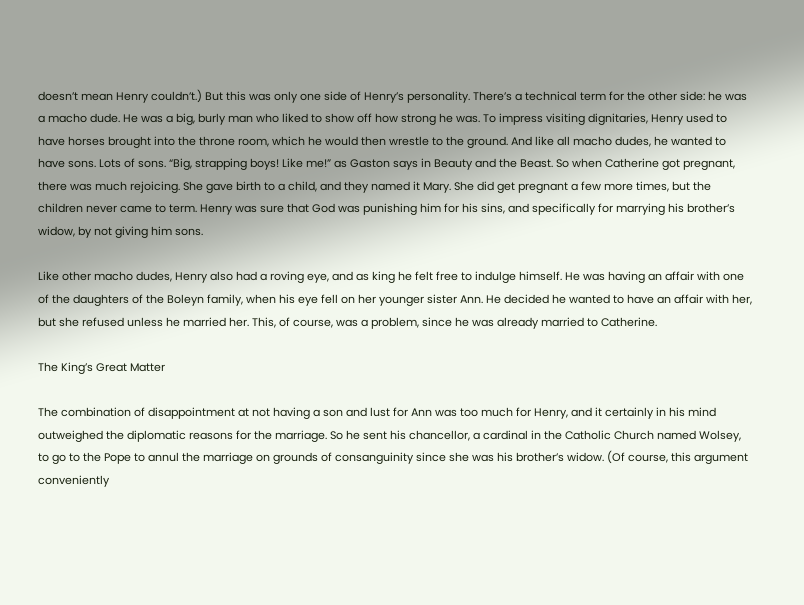doesn’t mean Henry couldn’t.) But this was only one side of Henry’s personality. There’s a technical term for the other side: he was a macho dude. He was a big, burly man who liked to show off how strong he was. To impress visiting dignitaries, Henry used to have horses brought into the throne room, which he would then wrestle to the ground. And like all macho dudes, he wanted to have sons. Lots of sons. “Big, strapping boys! Like me!” as Gaston says in Beauty and the Beast. So when Catherine got pregnant, there was much rejoicing. She gave birth to a child, and they named it Mary. She did get pregnant a few more times, but the children never came to term. Henry was sure that God was punishing him for his sins, and specifically for marrying his brother’s widow, by not giving him sons.

Like other macho dudes, Henry also had a roving eye, and as king he felt free to indulge himself. He was having an affair with one of the daughters of the Boleyn family, when his eye fell on her younger sister Ann. He decided he wanted to have an affair with her, but she refused unless he married her. This, of course, was a problem, since he was already married to Catherine.

The King’s Great Matter

The combination of disappointment at not having a son and lust for Ann was too much for Henry, and it certainly in his mind outweighed the diplomatic reasons for the marriage. So he sent his chancellor, a cardinal in the Catholic Church named Wolsey, to go to the Pope to annul the marriage on grounds of consanguinity since she was his brother’s widow. (Of course, this argument conveniently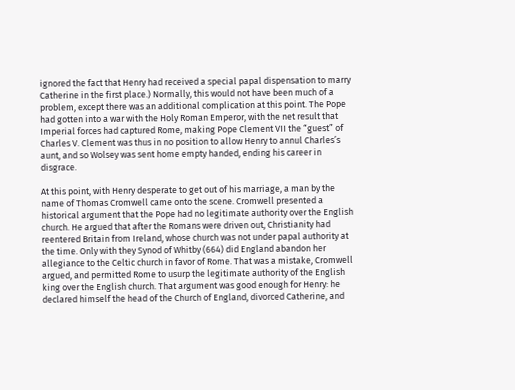ignored the fact that Henry had received a special papal dispensation to marry Catherine in the first place.) Normally, this would not have been much of a problem, except there was an additional complication at this point. The Pope had gotten into a war with the Holy Roman Emperor, with the net result that Imperial forces had captured Rome, making Pope Clement VII the “guest” of Charles V. Clement was thus in no position to allow Henry to annul Charles’s aunt, and so Wolsey was sent home empty handed, ending his career in disgrace.

At this point, with Henry desperate to get out of his marriage, a man by the name of Thomas Cromwell came onto the scene. Cromwell presented a historical argument that the Pope had no legitimate authority over the English church. He argued that after the Romans were driven out, Christianity had reentered Britain from Ireland, whose church was not under papal authority at the time. Only with they Synod of Whitby (664) did England abandon her allegiance to the Celtic church in favor of Rome. That was a mistake, Cromwell argued, and permitted Rome to usurp the legitimate authority of the English king over the English church. That argument was good enough for Henry: he declared himself the head of the Church of England, divorced Catherine, and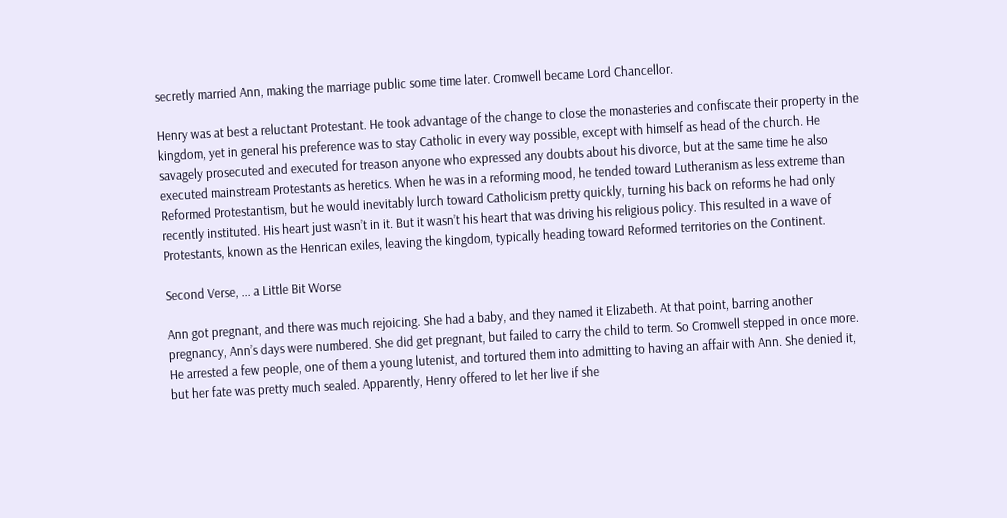secretly married Ann, making the marriage public some time later. Cromwell became Lord Chancellor.

Henry was at best a reluctant Protestant. He took advantage of the change to close the monasteries and confiscate their property in the kingdom, yet in general his preference was to stay Catholic in every way possible, except with himself as head of the church. He savagely prosecuted and executed for treason anyone who expressed any doubts about his divorce, but at the same time he also executed mainstream Protestants as heretics. When he was in a reforming mood, he tended toward Lutheranism as less extreme than Reformed Protestantism, but he would inevitably lurch toward Catholicism pretty quickly, turning his back on reforms he had only recently instituted. His heart just wasn’t in it. But it wasn’t his heart that was driving his religious policy. This resulted in a wave of Protestants, known as the Henrican exiles, leaving the kingdom, typically heading toward Reformed territories on the Continent.

Second Verse, ... a Little Bit Worse

Ann got pregnant, and there was much rejoicing. She had a baby, and they named it Elizabeth. At that point, barring another pregnancy, Ann’s days were numbered. She did get pregnant, but failed to carry the child to term. So Cromwell stepped in once more. He arrested a few people, one of them a young lutenist, and tortured them into admitting to having an affair with Ann. She denied it, but her fate was pretty much sealed. Apparently, Henry offered to let her live if she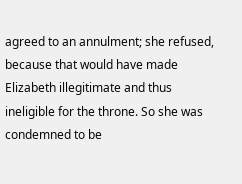agreed to an annulment; she refused, because that would have made Elizabeth illegitimate and thus ineligible for the throne. So she was condemned to be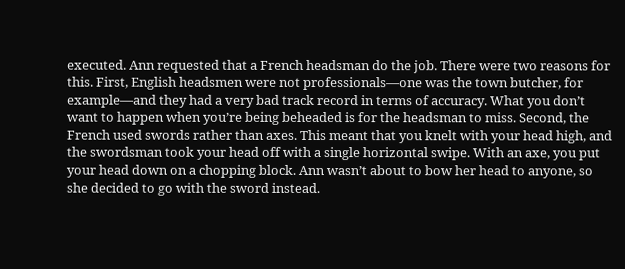executed. Ann requested that a French headsman do the job. There were two reasons for this. First, English headsmen were not professionals—one was the town butcher, for example—and they had a very bad track record in terms of accuracy. What you don’t want to happen when you’re being beheaded is for the headsman to miss. Second, the French used swords rather than axes. This meant that you knelt with your head high, and the swordsman took your head off with a single horizontal swipe. With an axe, you put your head down on a chopping block. Ann wasn’t about to bow her head to anyone, so she decided to go with the sword instead.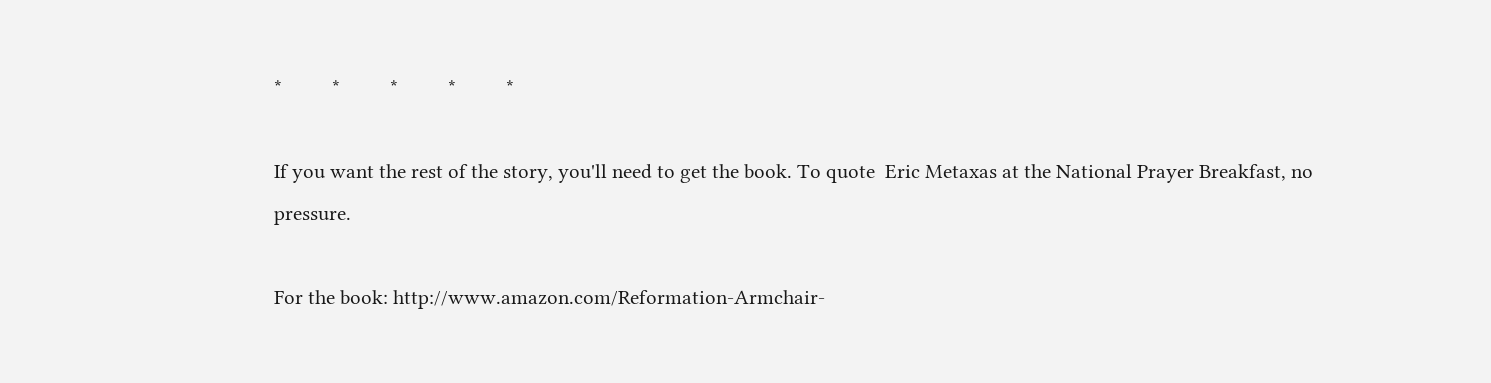*          *          *          *          *

If you want the rest of the story, you'll need to get the book. To quote  Eric Metaxas at the National Prayer Breakfast, no pressure.

For the book: http://www.amazon.com/Reformation-Armchair-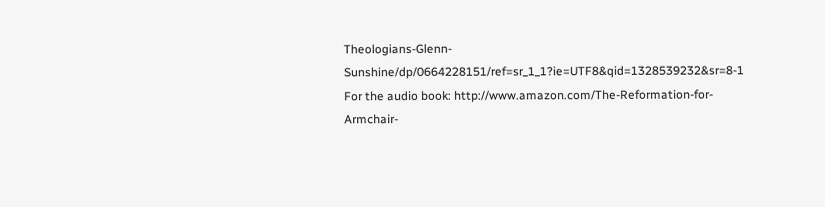Theologians-Glenn-Sunshine/dp/0664228151/ref=sr_1_1?ie=UTF8&qid=1328539232&sr=8-1
For the audio book: http://www.amazon.com/The-Reformation-for-Armchair-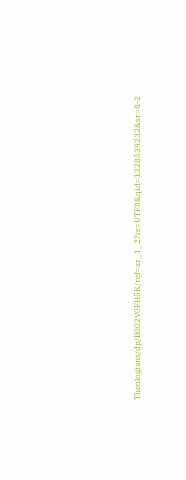Theologians/dp/B002V0FH5K/ref=sr_1_2?ie=UTF8&qid=1328539232&sr=8-2